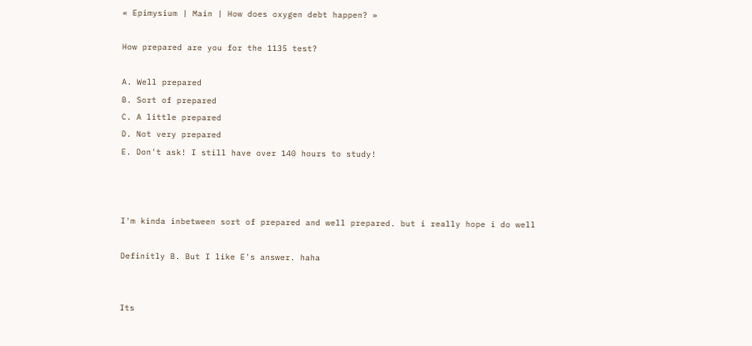« Epimysium | Main | How does oxygen debt happen? »

How prepared are you for the 1135 test?

A. Well prepared
B. Sort of prepared
C. A little prepared
D. Not very prepared
E. Don't ask! I still have over 140 hours to study!



I'm kinda inbetween sort of prepared and well prepared. but i really hope i do well

Definitly B. But I like E's answer. haha


Its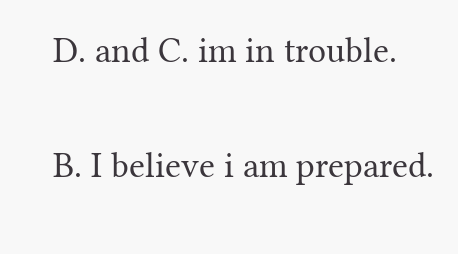D. and C. im in trouble.

B. I believe i am prepared.